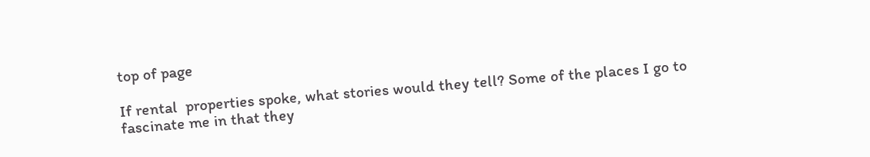top of page

If rental  properties spoke, what stories would they tell? Some of the places I go to fascinate me in that they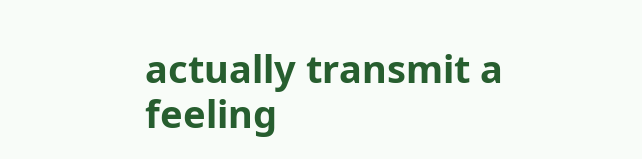actually transmit a feeling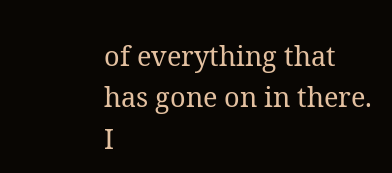of everything that has gone on in there. I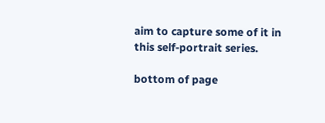aim to capture some of it in this self-portrait series.

bottom of page